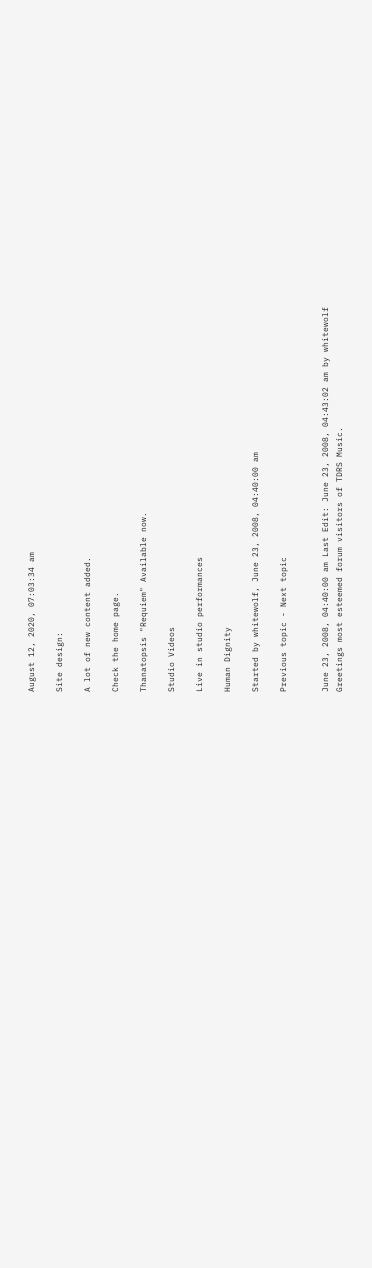August 12, 2020, 07:03:34 am

Site design:

A lot of new content added.

Check the home page.

Thanatopsis "Requiem" Available now.

Studio Videos

Live in studio performances

Human Dignity

Started by whitewolf, June 23, 2008, 04:40:00 am

Previous topic - Next topic


June 23, 2008, 04:40:00 am Last Edit: June 23, 2008, 04:43:02 am by whitewolf
Greetings most esteemed forum visitors of TDRS Music.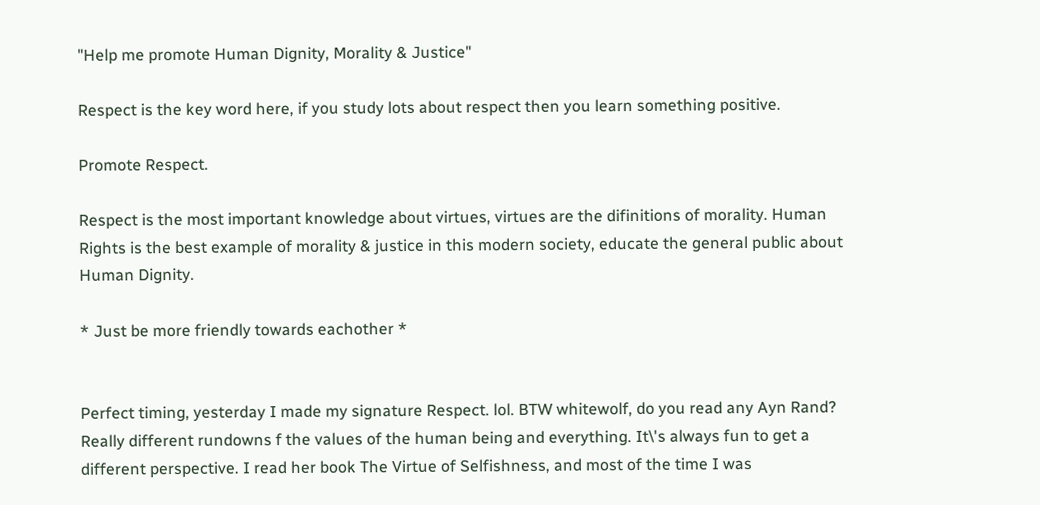"Help me promote Human Dignity, Morality & Justice"

Respect is the key word here, if you study lots about respect then you learn something positive.

Promote Respect.

Respect is the most important knowledge about virtues, virtues are the difinitions of morality. Human Rights is the best example of morality & justice in this modern society, educate the general public about Human Dignity.

* Just be more friendly towards eachother *


Perfect timing, yesterday I made my signature Respect. lol. BTW whitewolf, do you read any Ayn Rand? Really different rundowns f the values of the human being and everything. It\'s always fun to get a different perspective. I read her book The Virtue of Selfishness, and most of the time I was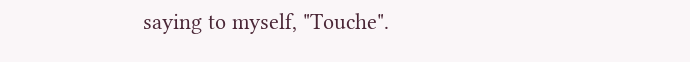saying to myself, "Touche".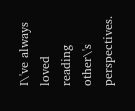I\'ve always loved reading other\'s perspectives.